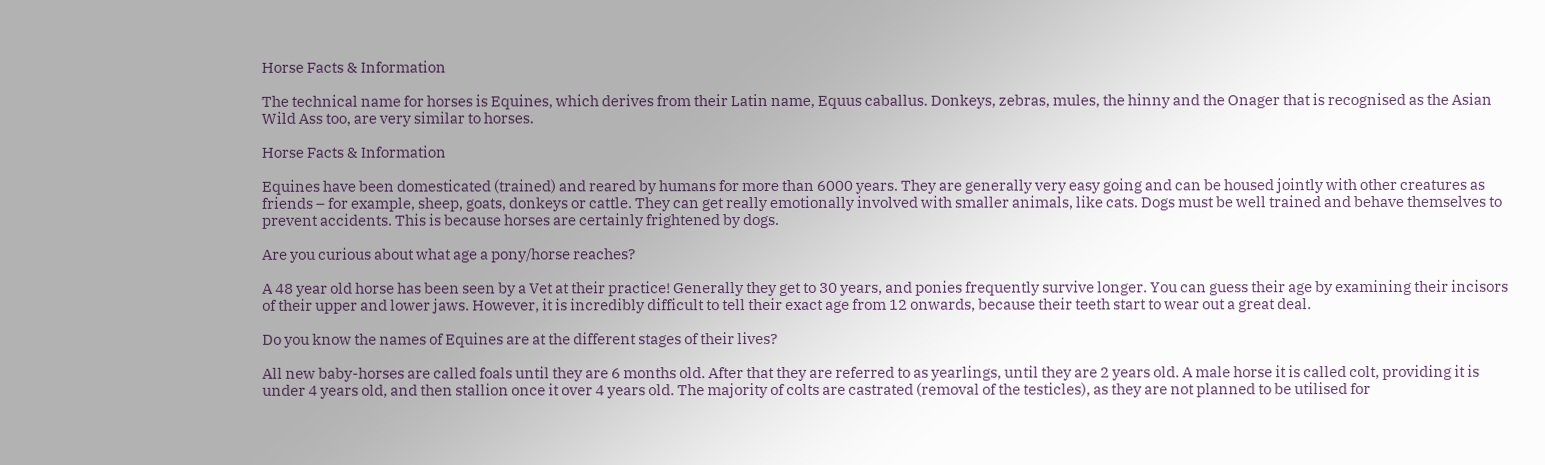Horse Facts & Information

The technical name for horses is Equines, which derives from their Latin name, Equus caballus. Donkeys, zebras, mules, the hinny and the Onager that is recognised as the Asian Wild Ass too, are very similar to horses.

Horse Facts & Information

Equines have been domesticated (trained) and reared by humans for more than 6000 years. They are generally very easy going and can be housed jointly with other creatures as friends – for example, sheep, goats, donkeys or cattle. They can get really emotionally involved with smaller animals, like cats. Dogs must be well trained and behave themselves to prevent accidents. This is because horses are certainly frightened by dogs.

Are you curious about what age a pony/horse reaches?

A 48 year old horse has been seen by a Vet at their practice! Generally they get to 30 years, and ponies frequently survive longer. You can guess their age by examining their incisors of their upper and lower jaws. However, it is incredibly difficult to tell their exact age from 12 onwards, because their teeth start to wear out a great deal.

Do you know the names of Equines are at the different stages of their lives?

All new baby-horses are called foals until they are 6 months old. After that they are referred to as yearlings, until they are 2 years old. A male horse it is called colt, providing it is under 4 years old, and then stallion once it over 4 years old. The majority of colts are castrated (removal of the testicles), as they are not planned to be utilised for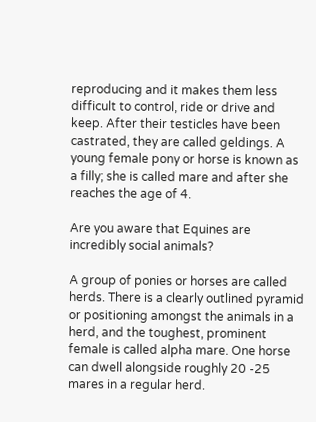reproducing and it makes them less difficult to control, ride or drive and keep. After their testicles have been castrated, they are called geldings. A young female pony or horse is known as a filly; she is called mare and after she reaches the age of 4.

Are you aware that Equines are incredibly social animals?

A group of ponies or horses are called herds. There is a clearly outlined pyramid or positioning amongst the animals in a herd, and the toughest, prominent female is called alpha mare. One horse can dwell alongside roughly 20 -25 mares in a regular herd.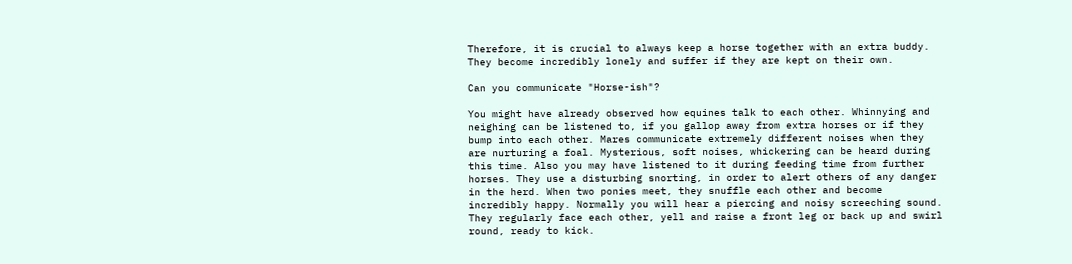Therefore, it is crucial to always keep a horse together with an extra buddy. They become incredibly lonely and suffer if they are kept on their own.

Can you communicate "Horse-ish"?

You might have already observed how equines talk to each other. Whinnying and neighing can be listened to, if you gallop away from extra horses or if they bump into each other. Mares communicate extremely different noises when they are nurturing a foal. Mysterious, soft noises, whickering can be heard during this time. Also you may have listened to it during feeding time from further horses. They use a disturbing snorting, in order to alert others of any danger in the herd. When two ponies meet, they snuffle each other and become incredibly happy. Normally you will hear a piercing and noisy screeching sound. They regularly face each other, yell and raise a front leg or back up and swirl round, ready to kick.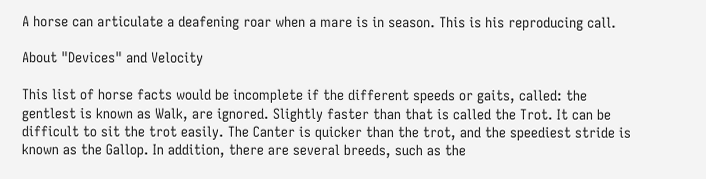A horse can articulate a deafening roar when a mare is in season. This is his reproducing call.

About "Devices" and Velocity

This list of horse facts would be incomplete if the different speeds or gaits, called: the gentlest is known as Walk, are ignored. Slightly faster than that is called the Trot. It can be difficult to sit the trot easily. The Canter is quicker than the trot, and the speediest stride is known as the Gallop. In addition, there are several breeds, such as the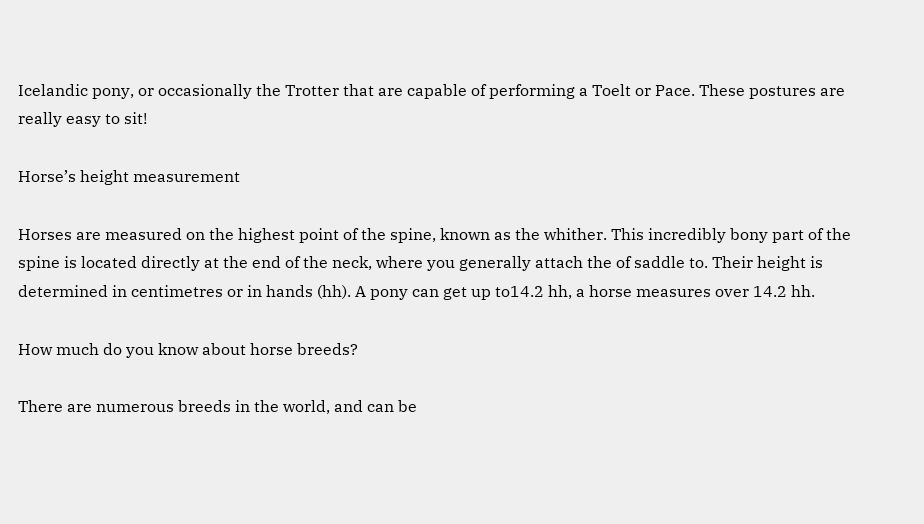Icelandic pony, or occasionally the Trotter that are capable of performing a Toelt or Pace. These postures are really easy to sit!

Horse’s height measurement

Horses are measured on the highest point of the spine, known as the whither. This incredibly bony part of the spine is located directly at the end of the neck, where you generally attach the of saddle to. Their height is determined in centimetres or in hands (hh). A pony can get up to14.2 hh, a horse measures over 14.2 hh.

How much do you know about horse breeds?

There are numerous breeds in the world, and can be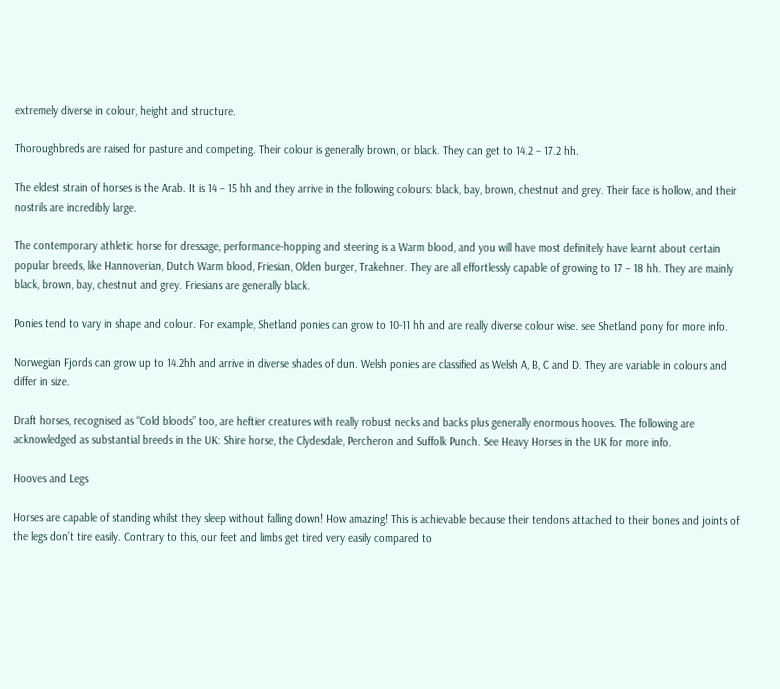extremely diverse in colour, height and structure.

Thoroughbreds are raised for pasture and competing. Their colour is generally brown, or black. They can get to 14.2 – 17.2 hh.

The eldest strain of horses is the Arab. It is 14 – 15 hh and they arrive in the following colours: black, bay, brown, chestnut and grey. Their face is hollow, and their nostrils are incredibly large.

The contemporary athletic horse for dressage, performance-hopping and steering is a Warm blood, and you will have most definitely have learnt about certain popular breeds, like Hannoverian, Dutch Warm blood, Friesian, Olden burger, Trakehner. They are all effortlessly capable of growing to 17 – 18 hh. They are mainly black, brown, bay, chestnut and grey. Friesians are generally black.

Ponies tend to vary in shape and colour. For example, Shetland ponies can grow to 10-11 hh and are really diverse colour wise. see Shetland pony for more info.

Norwegian Fjords can grow up to 14.2hh and arrive in diverse shades of dun. Welsh ponies are classified as Welsh A, B, C and D. They are variable in colours and differ in size.

Draft horses, recognised as “Cold bloods” too, are heftier creatures with really robust necks and backs plus generally enormous hooves. The following are acknowledged as substantial breeds in the UK: Shire horse, the Clydesdale, Percheron and Suffolk Punch. See Heavy Horses in the UK for more info.

Hooves and Legs

Horses are capable of standing whilst they sleep without falling down! How amazing! This is achievable because their tendons attached to their bones and joints of the legs don’t tire easily. Contrary to this, our feet and limbs get tired very easily compared to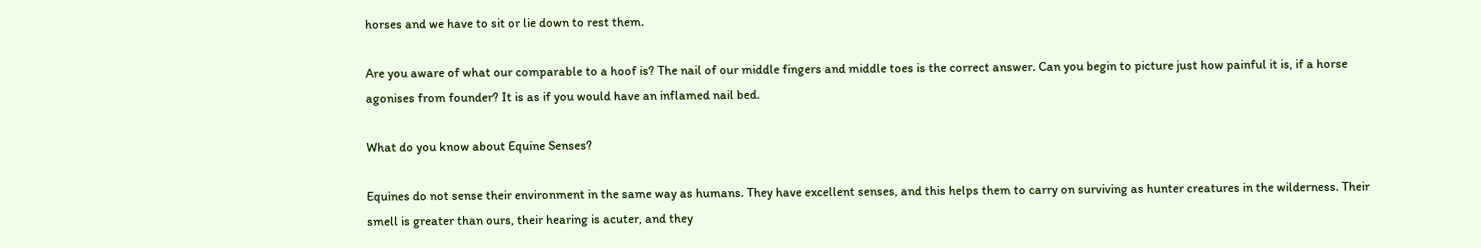horses and we have to sit or lie down to rest them.

Are you aware of what our comparable to a hoof is? The nail of our middle fingers and middle toes is the correct answer. Can you begin to picture just how painful it is, if a horse agonises from founder? It is as if you would have an inflamed nail bed.

What do you know about Equine Senses?

Equines do not sense their environment in the same way as humans. They have excellent senses, and this helps them to carry on surviving as hunter creatures in the wilderness. Their smell is greater than ours, their hearing is acuter, and they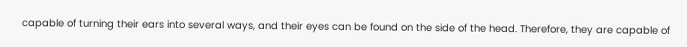capable of turning their ears into several ways, and their eyes can be found on the side of the head. Therefore, they are capable of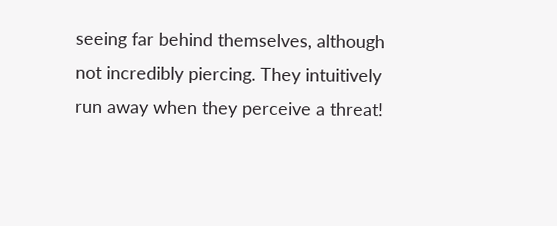seeing far behind themselves, although not incredibly piercing. They intuitively run away when they perceive a threat!